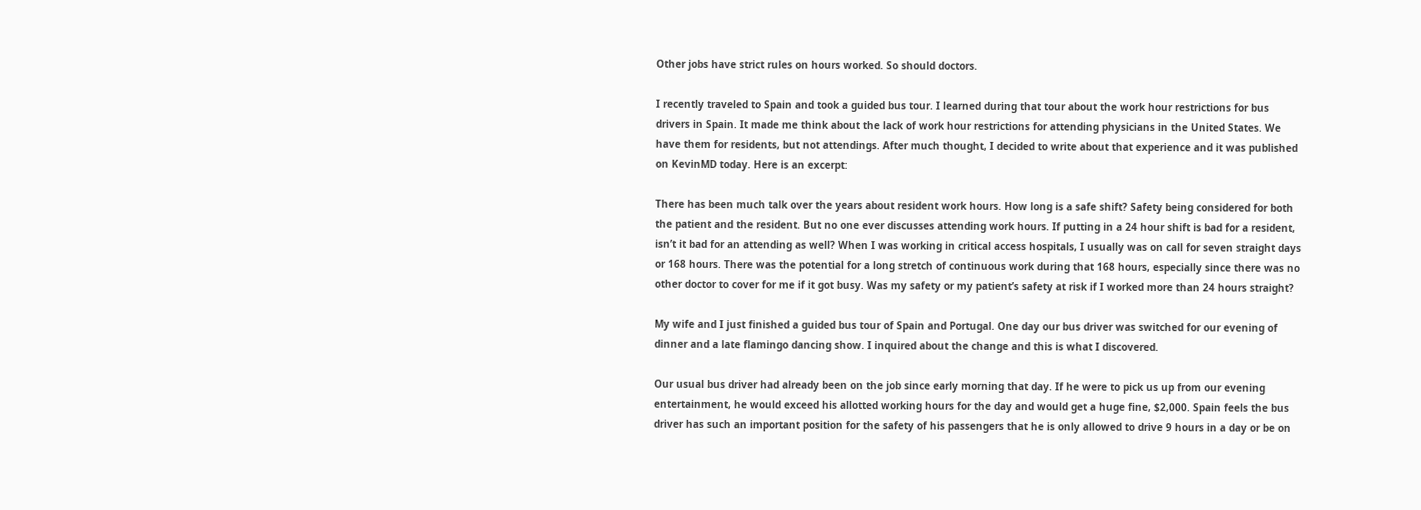Other jobs have strict rules on hours worked. So should doctors.

I recently traveled to Spain and took a guided bus tour. I learned during that tour about the work hour restrictions for bus drivers in Spain. It made me think about the lack of work hour restrictions for attending physicians in the United States. We have them for residents, but not attendings. After much thought, I decided to write about that experience and it was published on KevinMD today. Here is an excerpt:

There has been much talk over the years about resident work hours. How long is a safe shift? Safety being considered for both the patient and the resident. But no one ever discusses attending work hours. If putting in a 24 hour shift is bad for a resident, isn’t it bad for an attending as well? When I was working in critical access hospitals, I usually was on call for seven straight days or 168 hours. There was the potential for a long stretch of continuous work during that 168 hours, especially since there was no other doctor to cover for me if it got busy. Was my safety or my patient’s safety at risk if I worked more than 24 hours straight?

My wife and I just finished a guided bus tour of Spain and Portugal. One day our bus driver was switched for our evening of dinner and a late flamingo dancing show. I inquired about the change and this is what I discovered.

Our usual bus driver had already been on the job since early morning that day. If he were to pick us up from our evening entertainment, he would exceed his allotted working hours for the day and would get a huge fine, $2,000. Spain feels the bus driver has such an important position for the safety of his passengers that he is only allowed to drive 9 hours in a day or be on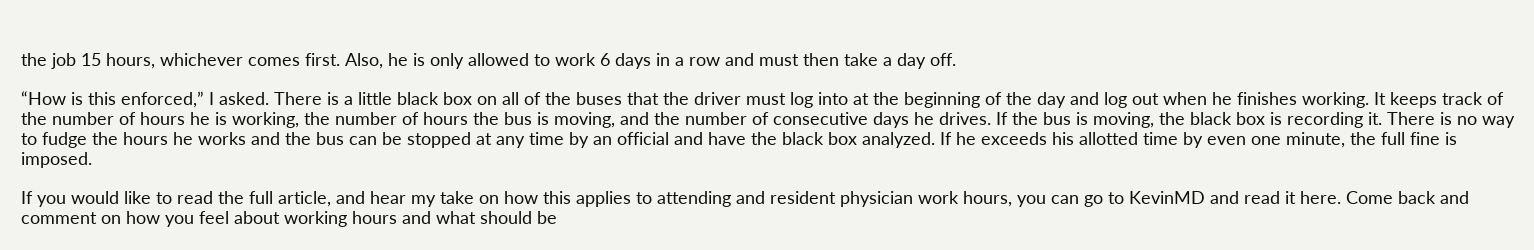the job 15 hours, whichever comes first. Also, he is only allowed to work 6 days in a row and must then take a day off.

“How is this enforced,” I asked. There is a little black box on all of the buses that the driver must log into at the beginning of the day and log out when he finishes working. It keeps track of the number of hours he is working, the number of hours the bus is moving, and the number of consecutive days he drives. If the bus is moving, the black box is recording it. There is no way to fudge the hours he works and the bus can be stopped at any time by an official and have the black box analyzed. If he exceeds his allotted time by even one minute, the full fine is imposed.

If you would like to read the full article, and hear my take on how this applies to attending and resident physician work hours, you can go to KevinMD and read it here. Come back and comment on how you feel about working hours and what should be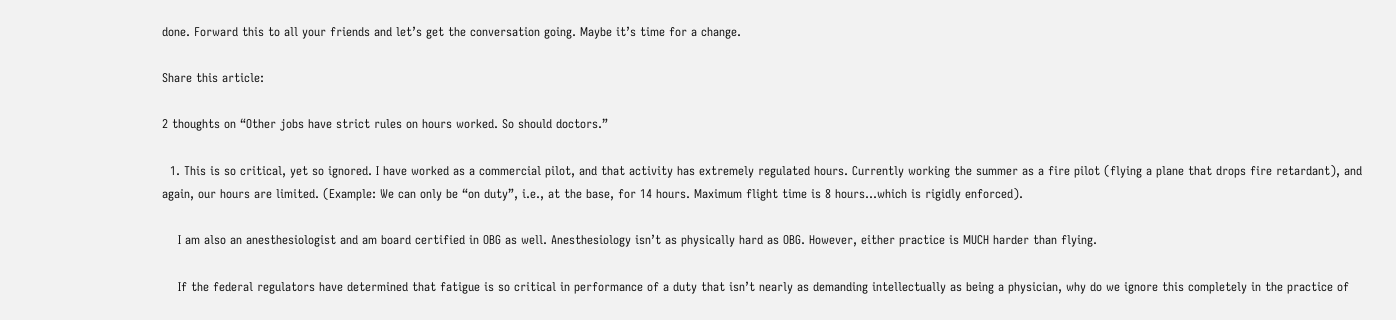done. Forward this to all your friends and let’s get the conversation going. Maybe it’s time for a change.

Share this article:

2 thoughts on “Other jobs have strict rules on hours worked. So should doctors.”

  1. This is so critical, yet so ignored. I have worked as a commercial pilot, and that activity has extremely regulated hours. Currently working the summer as a fire pilot (flying a plane that drops fire retardant), and again, our hours are limited. (Example: We can only be “on duty”, i.e., at the base, for 14 hours. Maximum flight time is 8 hours…which is rigidly enforced).

    I am also an anesthesiologist and am board certified in OBG as well. Anesthesiology isn’t as physically hard as OBG. However, either practice is MUCH harder than flying.

    If the federal regulators have determined that fatigue is so critical in performance of a duty that isn’t nearly as demanding intellectually as being a physician, why do we ignore this completely in the practice of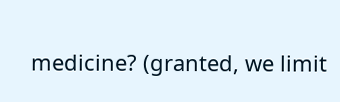medicine? (granted, we limit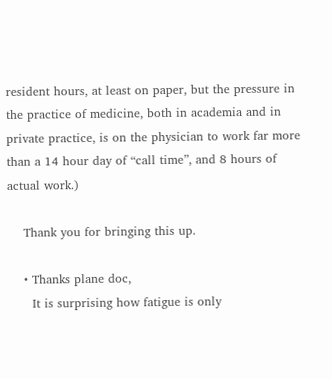resident hours, at least on paper, but the pressure in the practice of medicine, both in academia and in private practice, is on the physician to work far more than a 14 hour day of “call time”, and 8 hours of actual work.)

    Thank you for bringing this up.

    • Thanks plane doc,
      It is surprising how fatigue is only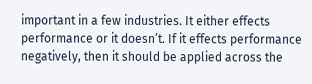important in a few industries. It either effects performance or it doesn’t. If it effects performance negatively, then it should be applied across the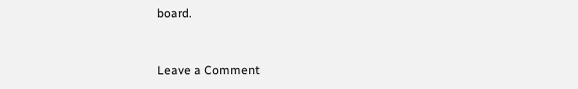board.


Leave a Comment